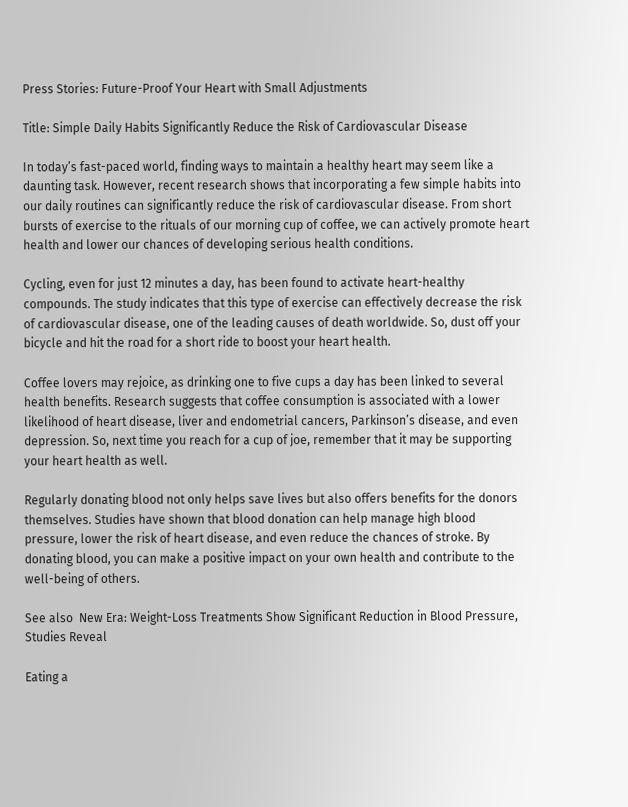Press Stories: Future-Proof Your Heart with Small Adjustments

Title: Simple Daily Habits Significantly Reduce the Risk of Cardiovascular Disease

In today’s fast-paced world, finding ways to maintain a healthy heart may seem like a daunting task. However, recent research shows that incorporating a few simple habits into our daily routines can significantly reduce the risk of cardiovascular disease. From short bursts of exercise to the rituals of our morning cup of coffee, we can actively promote heart health and lower our chances of developing serious health conditions.

Cycling, even for just 12 minutes a day, has been found to activate heart-healthy compounds. The study indicates that this type of exercise can effectively decrease the risk of cardiovascular disease, one of the leading causes of death worldwide. So, dust off your bicycle and hit the road for a short ride to boost your heart health.

Coffee lovers may rejoice, as drinking one to five cups a day has been linked to several health benefits. Research suggests that coffee consumption is associated with a lower likelihood of heart disease, liver and endometrial cancers, Parkinson’s disease, and even depression. So, next time you reach for a cup of joe, remember that it may be supporting your heart health as well.

Regularly donating blood not only helps save lives but also offers benefits for the donors themselves. Studies have shown that blood donation can help manage high blood pressure, lower the risk of heart disease, and even reduce the chances of stroke. By donating blood, you can make a positive impact on your own health and contribute to the well-being of others.

See also  New Era: Weight-Loss Treatments Show Significant Reduction in Blood Pressure, Studies Reveal

Eating a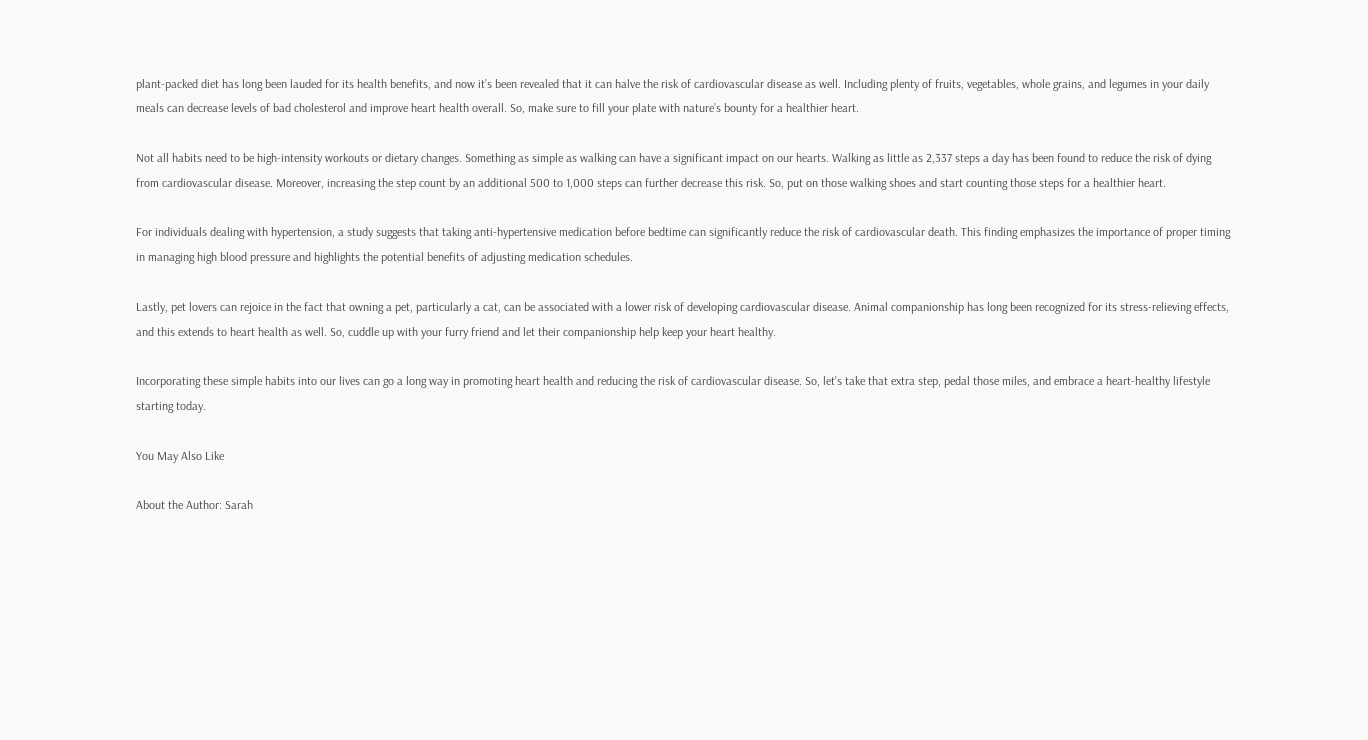plant-packed diet has long been lauded for its health benefits, and now it’s been revealed that it can halve the risk of cardiovascular disease as well. Including plenty of fruits, vegetables, whole grains, and legumes in your daily meals can decrease levels of bad cholesterol and improve heart health overall. So, make sure to fill your plate with nature’s bounty for a healthier heart.

Not all habits need to be high-intensity workouts or dietary changes. Something as simple as walking can have a significant impact on our hearts. Walking as little as 2,337 steps a day has been found to reduce the risk of dying from cardiovascular disease. Moreover, increasing the step count by an additional 500 to 1,000 steps can further decrease this risk. So, put on those walking shoes and start counting those steps for a healthier heart.

For individuals dealing with hypertension, a study suggests that taking anti-hypertensive medication before bedtime can significantly reduce the risk of cardiovascular death. This finding emphasizes the importance of proper timing in managing high blood pressure and highlights the potential benefits of adjusting medication schedules.

Lastly, pet lovers can rejoice in the fact that owning a pet, particularly a cat, can be associated with a lower risk of developing cardiovascular disease. Animal companionship has long been recognized for its stress-relieving effects, and this extends to heart health as well. So, cuddle up with your furry friend and let their companionship help keep your heart healthy.

Incorporating these simple habits into our lives can go a long way in promoting heart health and reducing the risk of cardiovascular disease. So, let’s take that extra step, pedal those miles, and embrace a heart-healthy lifestyle starting today.

You May Also Like

About the Author: Sarah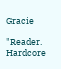Gracie

"Reader. Hardcore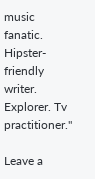music fanatic. Hipster-friendly writer. Explorer. Tv practitioner."

Leave a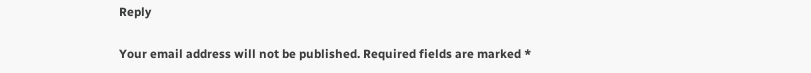Reply

Your email address will not be published. Required fields are marked *